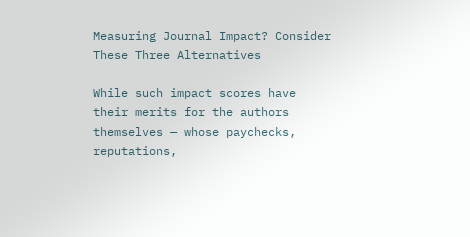Measuring Journal Impact? Consider These Three Alternatives

While such impact scores have their merits for the authors themselves — whose paychecks, reputations,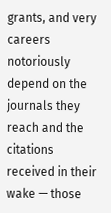grants, and very careers notoriously depend on the journals they reach and the citations received in their wake — those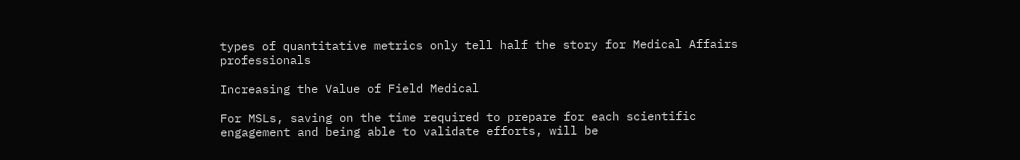types of quantitative metrics only tell half the story for Medical Affairs professionals

Increasing the Value of Field Medical

For MSLs, saving on the time required to prepare for each scientific engagement and being able to validate efforts, will be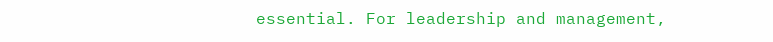essential. For leadership and management,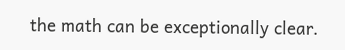the math can be exceptionally clear.